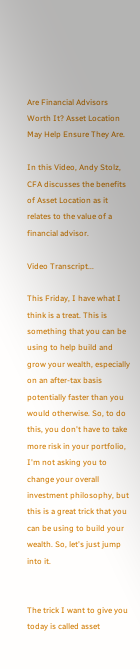Are Financial Advisors Worth It? Asset Location May Help Ensure They Are.

In this Video, Andy Stolz, CFA discusses the benefits of Asset Location as it relates to the value of a financial advisor.

Video Transcript...

This Friday, I have what I think is a treat. This is something that you can be using to help build and grow your wealth, especially on an after-tax basis potentially faster than you would otherwise. So, to do this, you don't have to take more risk in your portfolio, I'm not asking you to change your overall investment philosophy, but this is a great trick that you can be using to build your wealth. So, let's just jump into it.


The trick I want to give you today is called asset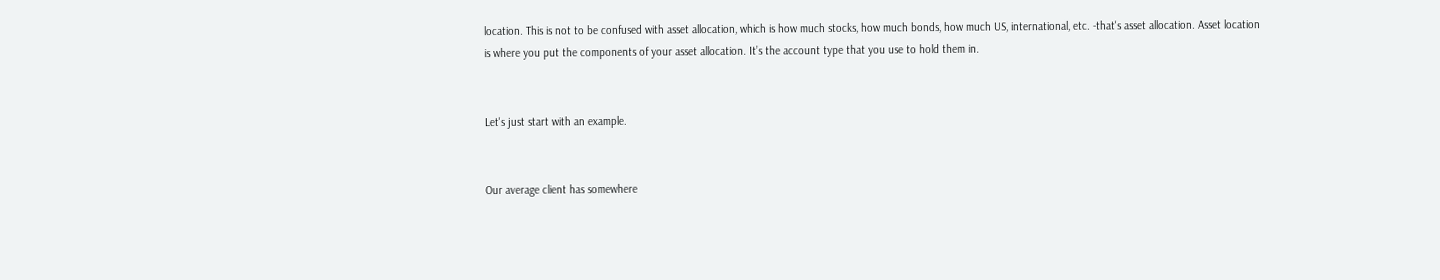location. This is not to be confused with asset allocation, which is how much stocks, how much bonds, how much US, international, etc. -that's asset allocation. Asset location is where you put the components of your asset allocation. It’s the account type that you use to hold them in.


Let's just start with an example.


Our average client has somewhere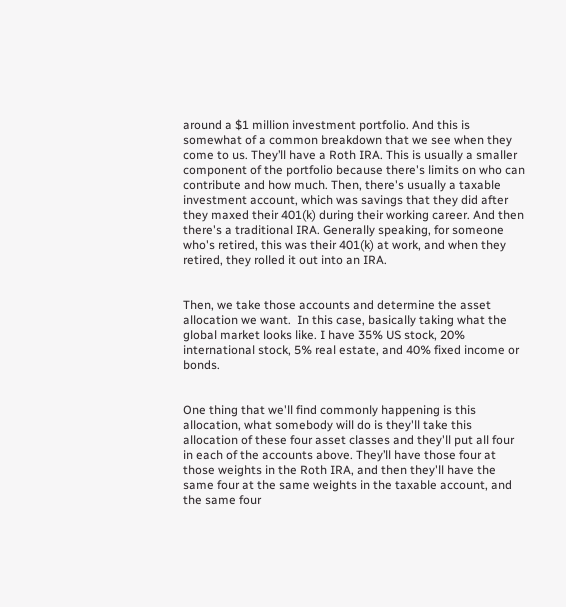around a $1 million investment portfolio. And this is somewhat of a common breakdown that we see when they come to us. They’ll have a Roth IRA. This is usually a smaller component of the portfolio because there's limits on who can contribute and how much. Then, there's usually a taxable investment account, which was savings that they did after they maxed their 401(k) during their working career. And then there's a traditional IRA. Generally speaking, for someone who's retired, this was their 401(k) at work, and when they retired, they rolled it out into an IRA.


Then, we take those accounts and determine the asset allocation we want.  In this case, basically taking what the global market looks like. I have 35% US stock, 20% international stock, 5% real estate, and 40% fixed income or bonds.


One thing that we'll find commonly happening is this allocation, what somebody will do is they'll take this allocation of these four asset classes and they'll put all four in each of the accounts above. They’ll have those four at those weights in the Roth IRA, and then they'll have the same four at the same weights in the taxable account, and the same four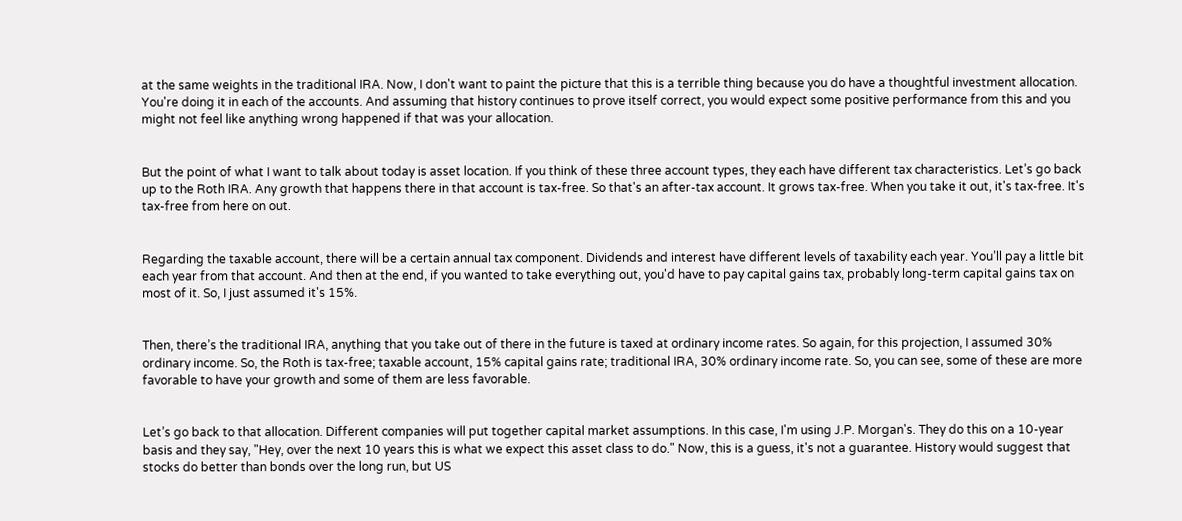at the same weights in the traditional IRA. Now, I don't want to paint the picture that this is a terrible thing because you do have a thoughtful investment allocation. You're doing it in each of the accounts. And assuming that history continues to prove itself correct, you would expect some positive performance from this and you might not feel like anything wrong happened if that was your allocation.


But the point of what I want to talk about today is asset location. If you think of these three account types, they each have different tax characteristics. Let’s go back up to the Roth IRA. Any growth that happens there in that account is tax-free. So that's an after-tax account. It grows tax-free. When you take it out, it's tax-free. It's tax-free from here on out.


Regarding the taxable account, there will be a certain annual tax component. Dividends and interest have different levels of taxability each year. You’ll pay a little bit each year from that account. And then at the end, if you wanted to take everything out, you'd have to pay capital gains tax, probably long-term capital gains tax on most of it. So, I just assumed it's 15%.


Then, there’s the traditional IRA, anything that you take out of there in the future is taxed at ordinary income rates. So again, for this projection, I assumed 30% ordinary income. So, the Roth is tax-free; taxable account, 15% capital gains rate; traditional IRA, 30% ordinary income rate. So, you can see, some of these are more favorable to have your growth and some of them are less favorable.


Let’s go back to that allocation. Different companies will put together capital market assumptions. In this case, I'm using J.P. Morgan's. They do this on a 10-year basis and they say, "Hey, over the next 10 years this is what we expect this asset class to do." Now, this is a guess, it's not a guarantee. History would suggest that stocks do better than bonds over the long run, but US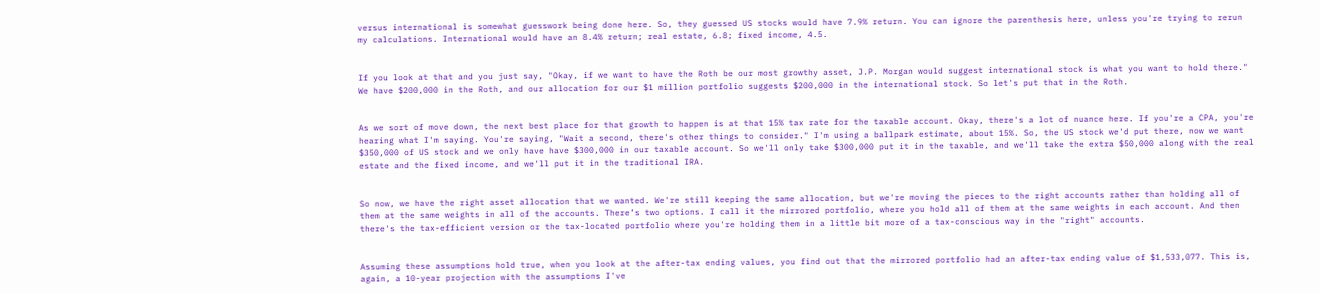versus international is somewhat guesswork being done here. So, they guessed US stocks would have 7.9% return. You can ignore the parenthesis here, unless you're trying to rerun my calculations. International would have an 8.4% return; real estate, 6.8; fixed income, 4.5.


If you look at that and you just say, "Okay, if we want to have the Roth be our most growthy asset, J.P. Morgan would suggest international stock is what you want to hold there." We have $200,000 in the Roth, and our allocation for our $1 million portfolio suggests $200,000 in the international stock. So let's put that in the Roth.


As we sort of move down, the next best place for that growth to happen is at that 15% tax rate for the taxable account. Okay, there's a lot of nuance here. If you're a CPA, you're hearing what I'm saying. You're saying, "Wait a second, there's other things to consider." I'm using a ballpark estimate, about 15%. So, the US stock we'd put there, now we want $350,000 of US stock and we only have have $300,000 in our taxable account. So we'll only take $300,000 put it in the taxable, and we'll take the extra $50,000 along with the real estate and the fixed income, and we'll put it in the traditional IRA.


So now, we have the right asset allocation that we wanted. We're still keeping the same allocation, but we're moving the pieces to the right accounts rather than holding all of them at the same weights in all of the accounts. There’s two options. I call it the mirrored portfolio, where you hold all of them at the same weights in each account. And then there's the tax-efficient version or the tax-located portfolio where you're holding them in a little bit more of a tax-conscious way in the "right" accounts.


Assuming these assumptions hold true, when you look at the after-tax ending values, you find out that the mirrored portfolio had an after-tax ending value of $1,533,077. This is, again, a 10-year projection with the assumptions I've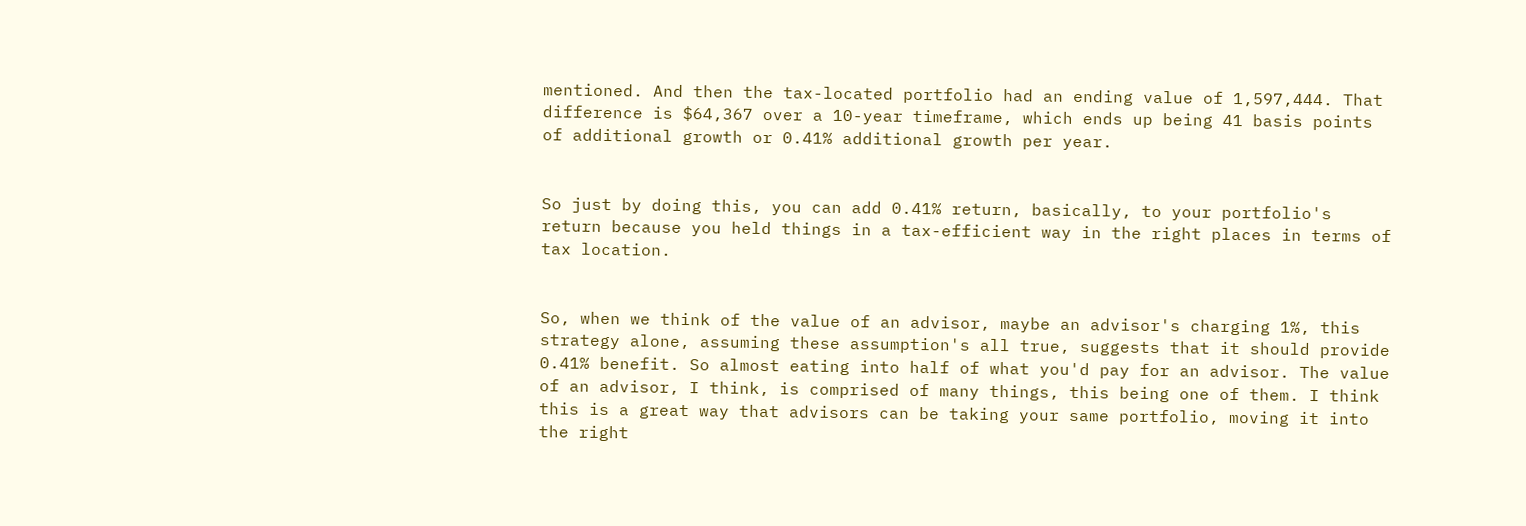mentioned. And then the tax-located portfolio had an ending value of 1,597,444. That difference is $64,367 over a 10-year timeframe, which ends up being 41 basis points of additional growth or 0.41% additional growth per year.


So just by doing this, you can add 0.41% return, basically, to your portfolio's return because you held things in a tax-efficient way in the right places in terms of tax location.


So, when we think of the value of an advisor, maybe an advisor's charging 1%, this strategy alone, assuming these assumption's all true, suggests that it should provide 0.41% benefit. So almost eating into half of what you'd pay for an advisor. The value of an advisor, I think, is comprised of many things, this being one of them. I think this is a great way that advisors can be taking your same portfolio, moving it into the right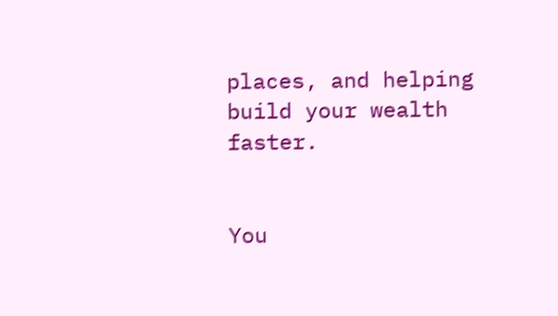places, and helping build your wealth faster.


You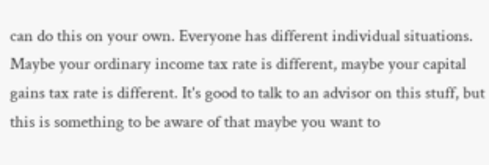can do this on your own. Everyone has different individual situations. Maybe your ordinary income tax rate is different, maybe your capital gains tax rate is different. It's good to talk to an advisor on this stuff, but this is something to be aware of that maybe you want to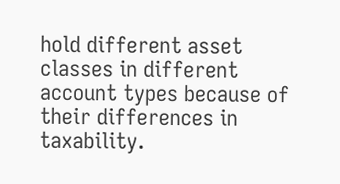hold different asset classes in different account types because of their differences in taxability.